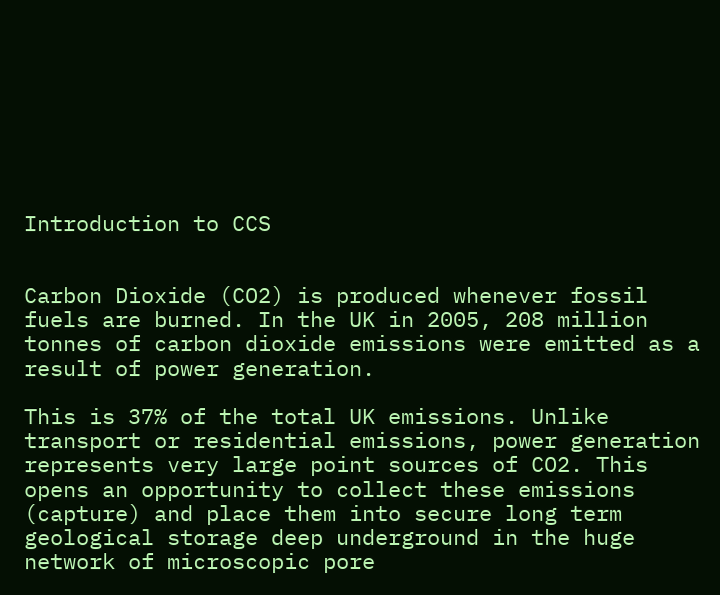Introduction to CCS


Carbon Dioxide (CO2) is produced whenever fossil fuels are burned. In the UK in 2005, 208 million tonnes of carbon dioxide emissions were emitted as a result of power generation.

This is 37% of the total UK emissions. Unlike transport or residential emissions, power generation represents very large point sources of CO2. This opens an opportunity to collect these emissions (capture) and place them into secure long term geological storage deep underground in the huge network of microscopic pore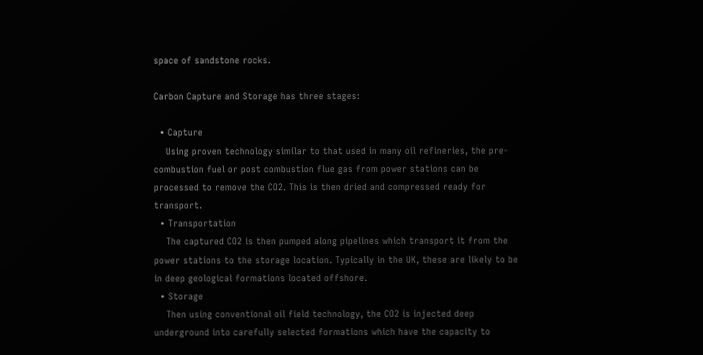space of sandstone rocks.

Carbon Capture and Storage has three stages:

  • Capture
    Using proven technology similar to that used in many oil refineries, the pre-combustion fuel or post combustion flue gas from power stations can be processed to remove the CO2. This is then dried and compressed ready for transport.
  • Transportation
    The captured CO2 is then pumped along pipelines which transport it from the power stations to the storage location. Typically in the UK, these are likely to be in deep geological formations located offshore.
  • Storage
    Then using conventional oil field technology, the CO2 is injected deep underground into carefully selected formations which have the capacity to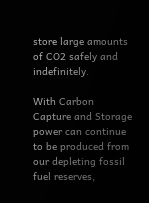store large amounts of CO2 safely and indefinitely.

With Carbon Capture and Storage power can continue to be produced from our depleting fossil fuel reserves,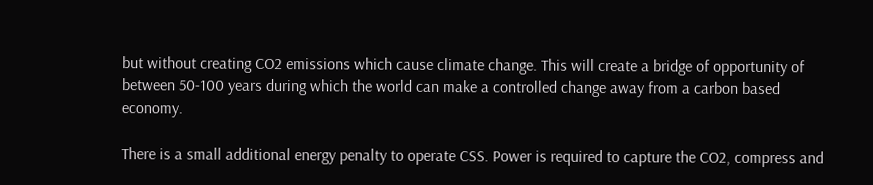but without creating CO2 emissions which cause climate change. This will create a bridge of opportunity of between 50-100 years during which the world can make a controlled change away from a carbon based economy.

There is a small additional energy penalty to operate CSS. Power is required to capture the CO2, compress and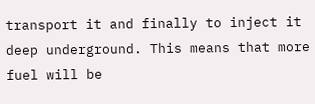transport it and finally to inject it deep underground. This means that more fuel will be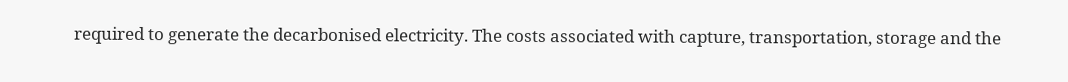required to generate the decarbonised electricity. The costs associated with capture, transportation, storage and the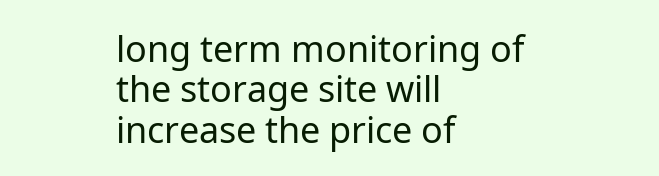long term monitoring of the storage site will increase the price of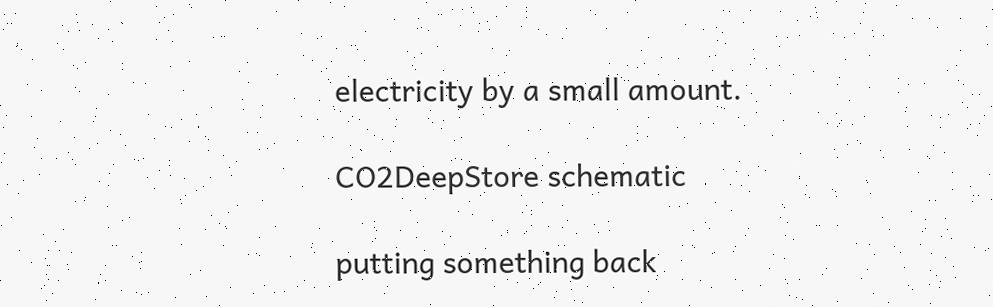electricity by a small amount.

CO2DeepStore schematic

putting something back